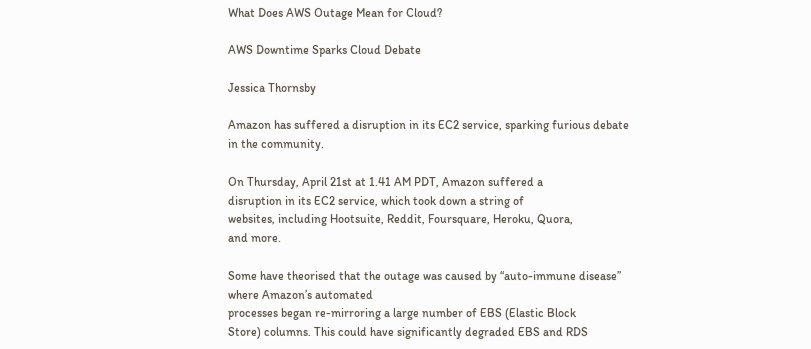What Does AWS Outage Mean for Cloud?

AWS Downtime Sparks Cloud Debate

Jessica Thornsby

Amazon has suffered a disruption in its EC2 service, sparking furious debate in the community.

On Thursday, April 21st at 1.41 AM PDT, Amazon suffered a
disruption in its EC2 service, which took down a string of
websites, including Hootsuite, Reddit, Foursquare, Heroku, Quora,
and more.

Some have theorised that the outage was caused by “auto-immune disease” where Amazon’s automated
processes began re-mirroring a large number of EBS (Elastic Block
Store) columns. This could have significantly degraded EBS and RDS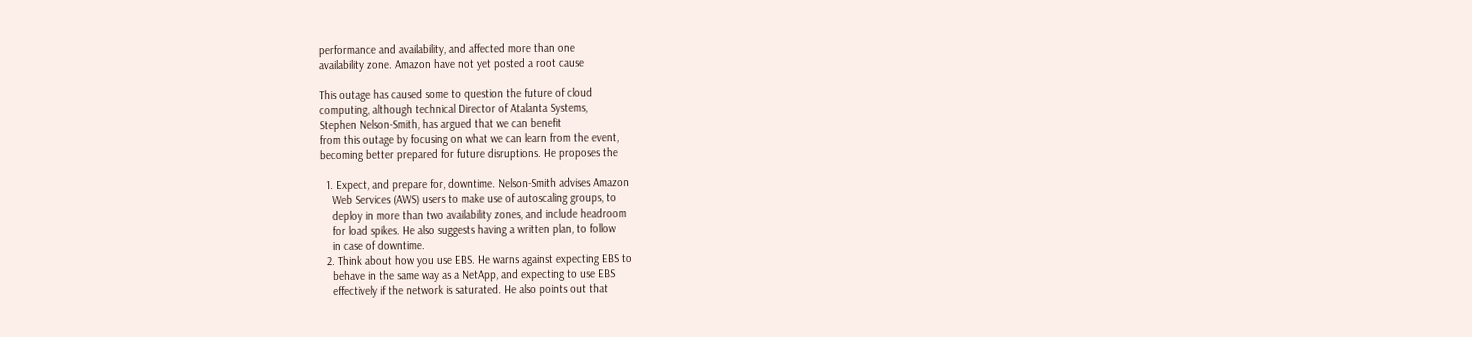performance and availability, and affected more than one
availability zone. Amazon have not yet posted a root cause

This outage has caused some to question the future of cloud
computing, although technical Director of Atalanta Systems,
Stephen Nelson-Smith, has argued that we can benefit
from this outage by focusing on what we can learn from the event,
becoming better prepared for future disruptions. He proposes the

  1. Expect, and prepare for, downtime. Nelson-Smith advises Amazon
    Web Services (AWS) users to make use of autoscaling groups, to
    deploy in more than two availability zones, and include headroom
    for load spikes. He also suggests having a written plan, to follow
    in case of downtime.
  2. Think about how you use EBS. He warns against expecting EBS to
    behave in the same way as a NetApp, and expecting to use EBS
    effectively if the network is saturated. He also points out that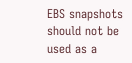EBS snapshots should not be used as a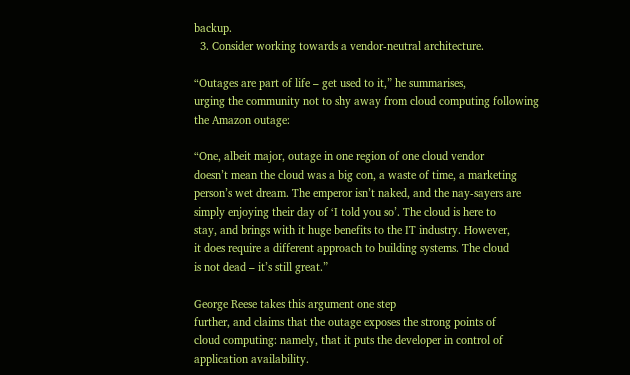backup.
  3. Consider working towards a vendor-neutral architecture.

“Outages are part of life – get used to it,” he summarises,
urging the community not to shy away from cloud computing following
the Amazon outage:

“One, albeit major, outage in one region of one cloud vendor
doesn’t mean the cloud was a big con, a waste of time, a marketing
person’s wet dream. The emperor isn’t naked, and the nay-sayers are
simply enjoying their day of ‘I told you so’. The cloud is here to
stay, and brings with it huge benefits to the IT industry. However,
it does require a different approach to building systems. The cloud
is not dead – it’s still great.”

George Reese takes this argument one step
further, and claims that the outage exposes the strong points of
cloud computing: namely, that it puts the developer in control of
application availability.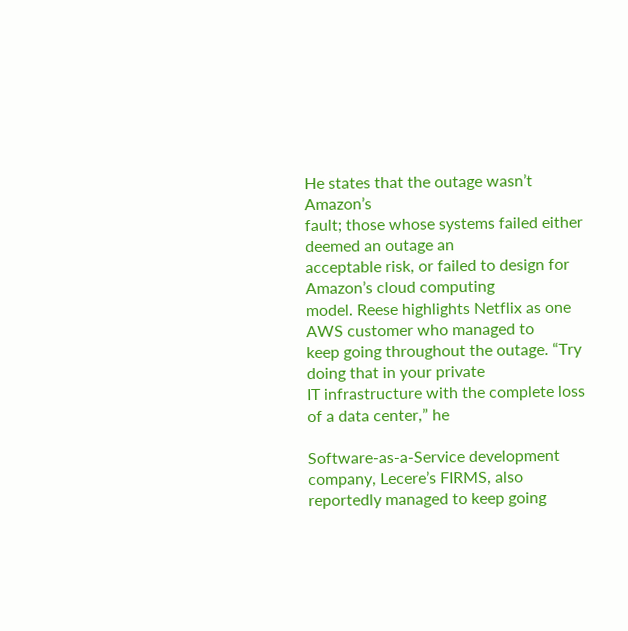He states that the outage wasn’t Amazon’s
fault; those whose systems failed either deemed an outage an
acceptable risk, or failed to design for Amazon’s cloud computing
model. Reese highlights Netflix as one AWS customer who managed to
keep going throughout the outage. “Try doing that in your private
IT infrastructure with the complete loss of a data center,” he

Software-as-a-Service development company, Lecere’s FIRMS, also
reportedly managed to keep going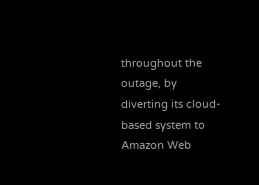throughout the outage, by
diverting its cloud-based system to Amazon Web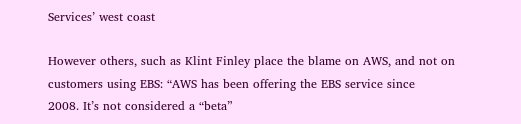Services’ west coast

However others, such as Klint Finley place the blame on AWS, and not on
customers using EBS: “AWS has been offering the EBS service since
2008. It’s not considered a “beta”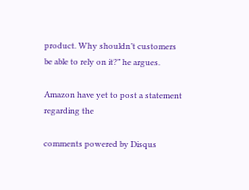product. Why shouldn’t customers
be able to rely on it?” he argues.

Amazon have yet to post a statement regarding the

comments powered by Disqus